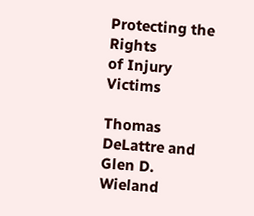Protecting the Rights
of Injury Victims

Thomas DeLattre and Glen D. Wieland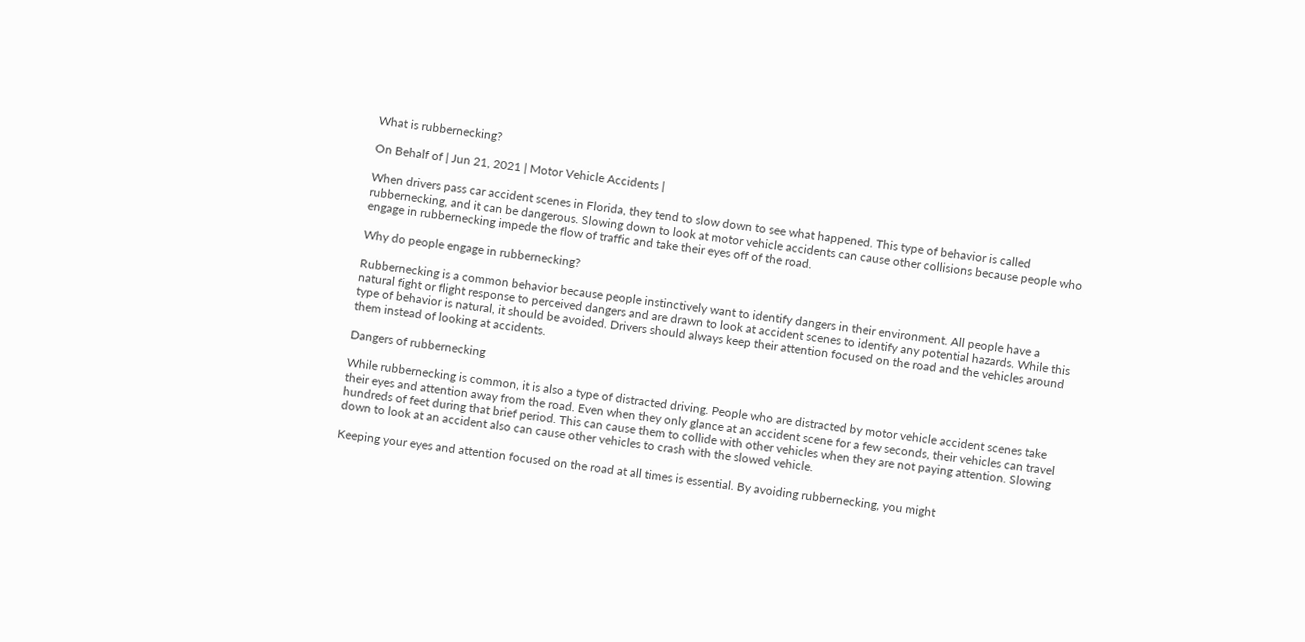What is rubbernecking?

On Behalf of | Jun 21, 2021 | Motor Vehicle Accidents |

When drivers pass car accident scenes in Florida, they tend to slow down to see what happened. This type of behavior is called rubbernecking, and it can be dangerous. Slowing down to look at motor vehicle accidents can cause other collisions because people who engage in rubbernecking impede the flow of traffic and take their eyes off of the road.

Why do people engage in rubbernecking?

Rubbernecking is a common behavior because people instinctively want to identify dangers in their environment. All people have a natural fight or flight response to perceived dangers and are drawn to look at accident scenes to identify any potential hazards. While this type of behavior is natural, it should be avoided. Drivers should always keep their attention focused on the road and the vehicles around them instead of looking at accidents.

Dangers of rubbernecking

While rubbernecking is common, it is also a type of distracted driving. People who are distracted by motor vehicle accident scenes take their eyes and attention away from the road. Even when they only glance at an accident scene for a few seconds, their vehicles can travel hundreds of feet during that brief period. This can cause them to collide with other vehicles when they are not paying attention. Slowing down to look at an accident also can cause other vehicles to crash with the slowed vehicle.

Keeping your eyes and attention focused on the road at all times is essential. By avoiding rubbernecking, you might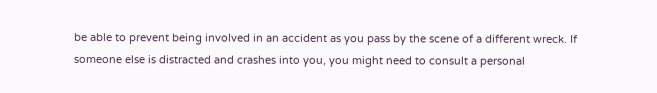be able to prevent being involved in an accident as you pass by the scene of a different wreck. If someone else is distracted and crashes into you, you might need to consult a personal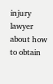injury lawyer about how to obtain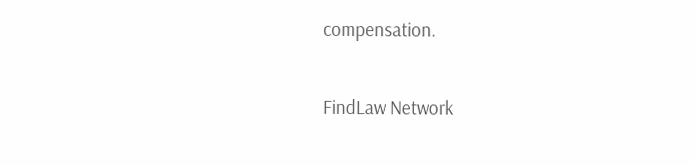compensation.

FindLaw Network